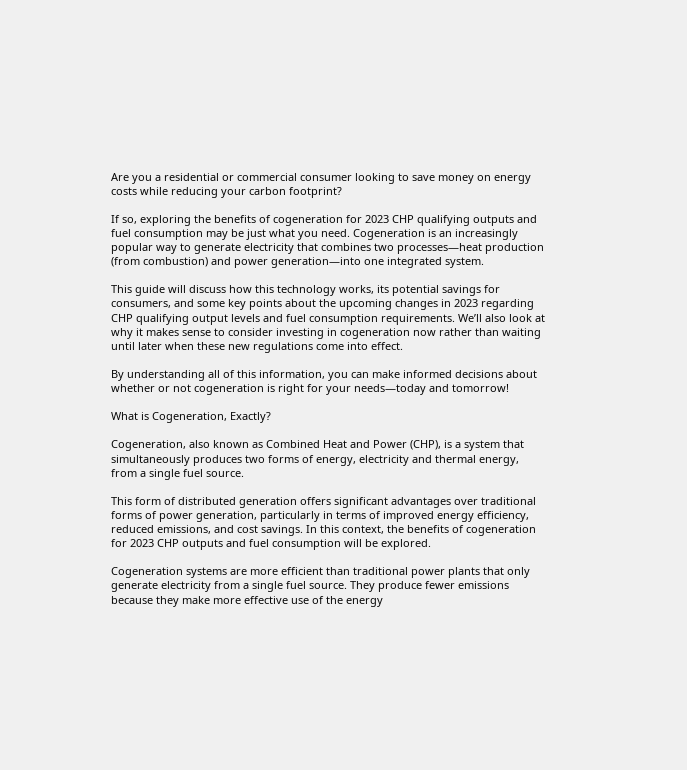Are you a residential or commercial consumer looking to save money on energy costs while reducing your carbon footprint?

If so, exploring the benefits of cogeneration for 2023 CHP qualifying outputs and fuel consumption may be just what you need. Cogeneration is an increasingly popular way to generate electricity that combines two processes—heat production (from combustion) and power generation—into one integrated system.

This guide will discuss how this technology works, its potential savings for consumers, and some key points about the upcoming changes in 2023 regarding CHP qualifying output levels and fuel consumption requirements. We’ll also look at why it makes sense to consider investing in cogeneration now rather than waiting until later when these new regulations come into effect.

By understanding all of this information, you can make informed decisions about whether or not cogeneration is right for your needs—today and tomorrow!

What is Cogeneration, Exactly?

Cogeneration, also known as Combined Heat and Power (CHP), is a system that simultaneously produces two forms of energy, electricity and thermal energy, from a single fuel source.

This form of distributed generation offers significant advantages over traditional forms of power generation, particularly in terms of improved energy efficiency, reduced emissions, and cost savings. In this context, the benefits of cogeneration for 2023 CHP outputs and fuel consumption will be explored.

Cogeneration systems are more efficient than traditional power plants that only generate electricity from a single fuel source. They produce fewer emissions because they make more effective use of the energy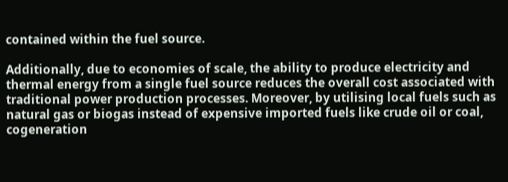contained within the fuel source.

Additionally, due to economies of scale, the ability to produce electricity and thermal energy from a single fuel source reduces the overall cost associated with traditional power production processes. Moreover, by utilising local fuels such as natural gas or biogas instead of expensive imported fuels like crude oil or coal, cogeneration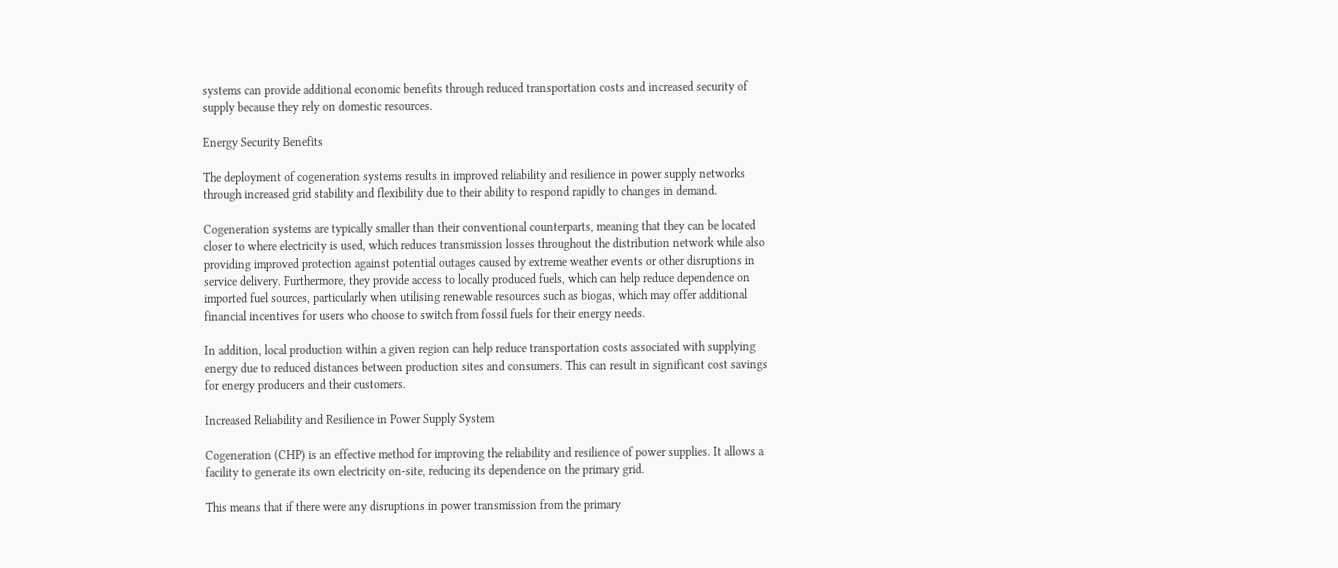systems can provide additional economic benefits through reduced transportation costs and increased security of supply because they rely on domestic resources.

Energy Security Benefits

The deployment of cogeneration systems results in improved reliability and resilience in power supply networks through increased grid stability and flexibility due to their ability to respond rapidly to changes in demand.

Cogeneration systems are typically smaller than their conventional counterparts, meaning that they can be located closer to where electricity is used, which reduces transmission losses throughout the distribution network while also providing improved protection against potential outages caused by extreme weather events or other disruptions in service delivery. Furthermore, they provide access to locally produced fuels, which can help reduce dependence on imported fuel sources, particularly when utilising renewable resources such as biogas, which may offer additional financial incentives for users who choose to switch from fossil fuels for their energy needs.

In addition, local production within a given region can help reduce transportation costs associated with supplying energy due to reduced distances between production sites and consumers. This can result in significant cost savings for energy producers and their customers.

Increased Reliability and Resilience in Power Supply System

Cogeneration (CHP) is an effective method for improving the reliability and resilience of power supplies. It allows a facility to generate its own electricity on-site, reducing its dependence on the primary grid.

This means that if there were any disruptions in power transmission from the primary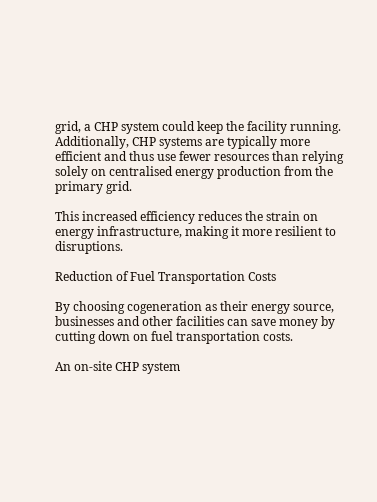grid, a CHP system could keep the facility running. Additionally, CHP systems are typically more efficient and thus use fewer resources than relying solely on centralised energy production from the primary grid.

This increased efficiency reduces the strain on energy infrastructure, making it more resilient to disruptions.

Reduction of Fuel Transportation Costs

By choosing cogeneration as their energy source, businesses and other facilities can save money by cutting down on fuel transportation costs.

An on-site CHP system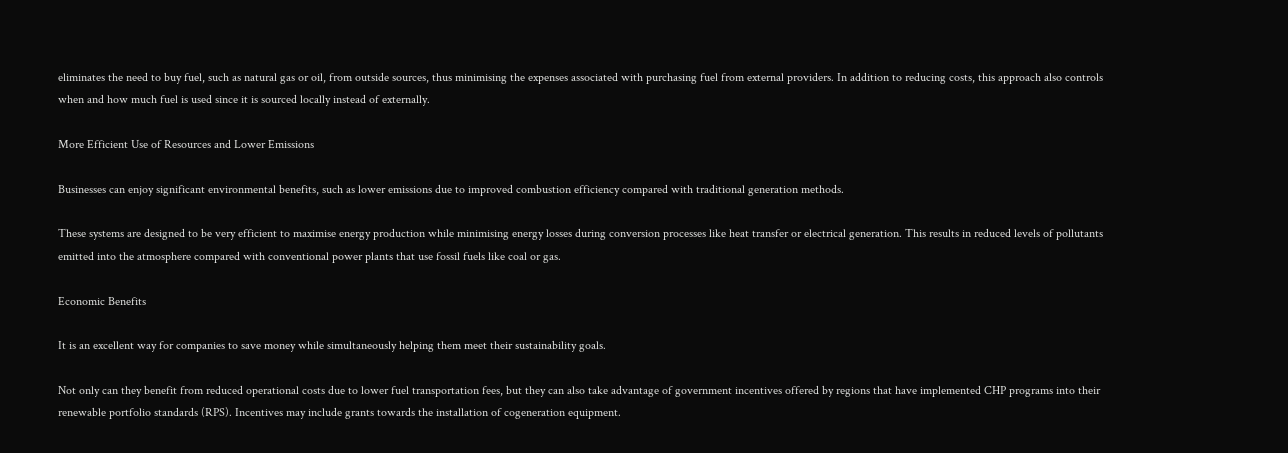eliminates the need to buy fuel, such as natural gas or oil, from outside sources, thus minimising the expenses associated with purchasing fuel from external providers. In addition to reducing costs, this approach also controls when and how much fuel is used since it is sourced locally instead of externally.

More Efficient Use of Resources and Lower Emissions

Businesses can enjoy significant environmental benefits, such as lower emissions due to improved combustion efficiency compared with traditional generation methods.

These systems are designed to be very efficient to maximise energy production while minimising energy losses during conversion processes like heat transfer or electrical generation. This results in reduced levels of pollutants emitted into the atmosphere compared with conventional power plants that use fossil fuels like coal or gas.

Economic Benefits

It is an excellent way for companies to save money while simultaneously helping them meet their sustainability goals.

Not only can they benefit from reduced operational costs due to lower fuel transportation fees, but they can also take advantage of government incentives offered by regions that have implemented CHP programs into their renewable portfolio standards (RPS). Incentives may include grants towards the installation of cogeneration equipment.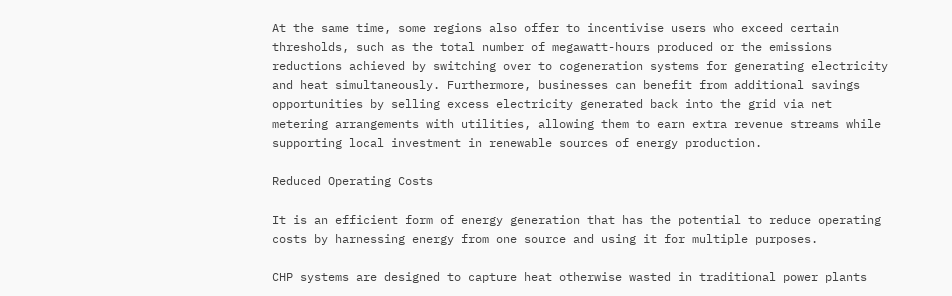At the same time, some regions also offer to incentivise users who exceed certain thresholds, such as the total number of megawatt-hours produced or the emissions reductions achieved by switching over to cogeneration systems for generating electricity and heat simultaneously. Furthermore, businesses can benefit from additional savings opportunities by selling excess electricity generated back into the grid via net metering arrangements with utilities, allowing them to earn extra revenue streams while supporting local investment in renewable sources of energy production.

Reduced Operating Costs

It is an efficient form of energy generation that has the potential to reduce operating costs by harnessing energy from one source and using it for multiple purposes.

CHP systems are designed to capture heat otherwise wasted in traditional power plants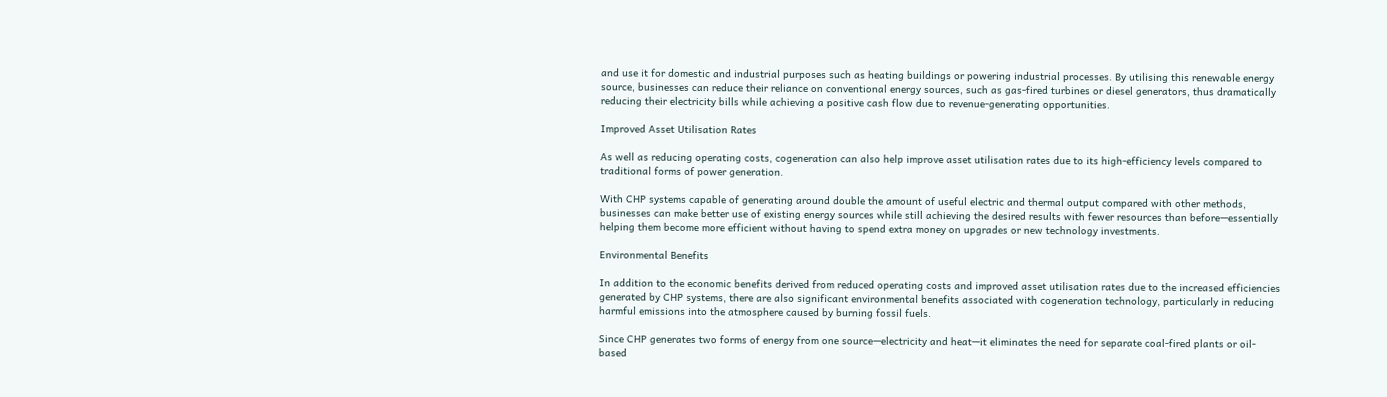and use it for domestic and industrial purposes such as heating buildings or powering industrial processes. By utilising this renewable energy source, businesses can reduce their reliance on conventional energy sources, such as gas-fired turbines or diesel generators, thus dramatically reducing their electricity bills while achieving a positive cash flow due to revenue-generating opportunities.

Improved Asset Utilisation Rates

As well as reducing operating costs, cogeneration can also help improve asset utilisation rates due to its high-efficiency levels compared to traditional forms of power generation.

With CHP systems capable of generating around double the amount of useful electric and thermal output compared with other methods, businesses can make better use of existing energy sources while still achieving the desired results with fewer resources than before—essentially helping them become more efficient without having to spend extra money on upgrades or new technology investments.

Environmental Benefits

In addition to the economic benefits derived from reduced operating costs and improved asset utilisation rates due to the increased efficiencies generated by CHP systems, there are also significant environmental benefits associated with cogeneration technology, particularly in reducing harmful emissions into the atmosphere caused by burning fossil fuels.

Since CHP generates two forms of energy from one source—electricity and heat—it eliminates the need for separate coal-fired plants or oil-based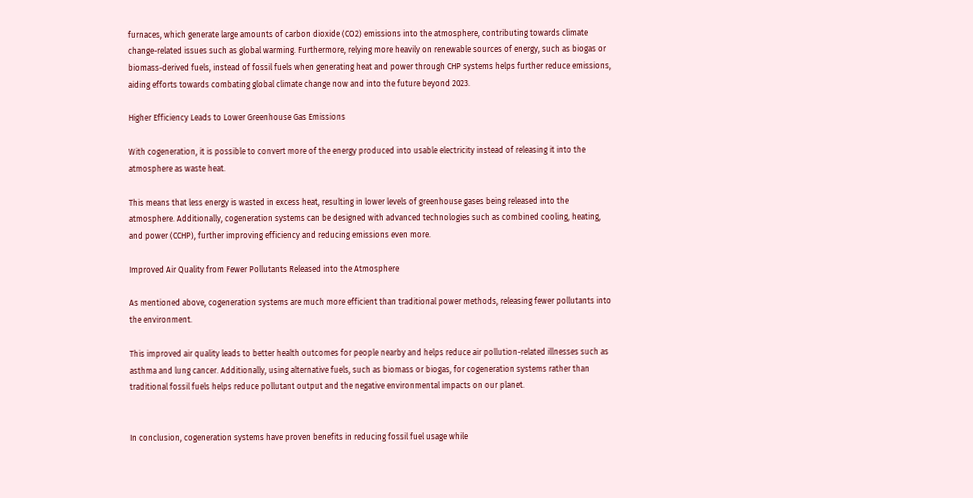furnaces, which generate large amounts of carbon dioxide (CO2) emissions into the atmosphere, contributing towards climate change-related issues such as global warming. Furthermore, relying more heavily on renewable sources of energy, such as biogas or biomass-derived fuels, instead of fossil fuels when generating heat and power through CHP systems helps further reduce emissions, aiding efforts towards combating global climate change now and into the future beyond 2023.

Higher Efficiency Leads to Lower Greenhouse Gas Emissions

With cogeneration, it is possible to convert more of the energy produced into usable electricity instead of releasing it into the atmosphere as waste heat.

This means that less energy is wasted in excess heat, resulting in lower levels of greenhouse gases being released into the atmosphere. Additionally, cogeneration systems can be designed with advanced technologies such as combined cooling, heating, and power (CCHP), further improving efficiency and reducing emissions even more.

Improved Air Quality from Fewer Pollutants Released into the Atmosphere

As mentioned above, cogeneration systems are much more efficient than traditional power methods, releasing fewer pollutants into the environment.

This improved air quality leads to better health outcomes for people nearby and helps reduce air pollution-related illnesses such as asthma and lung cancer. Additionally, using alternative fuels, such as biomass or biogas, for cogeneration systems rather than traditional fossil fuels helps reduce pollutant output and the negative environmental impacts on our planet.


In conclusion, cogeneration systems have proven benefits in reducing fossil fuel usage while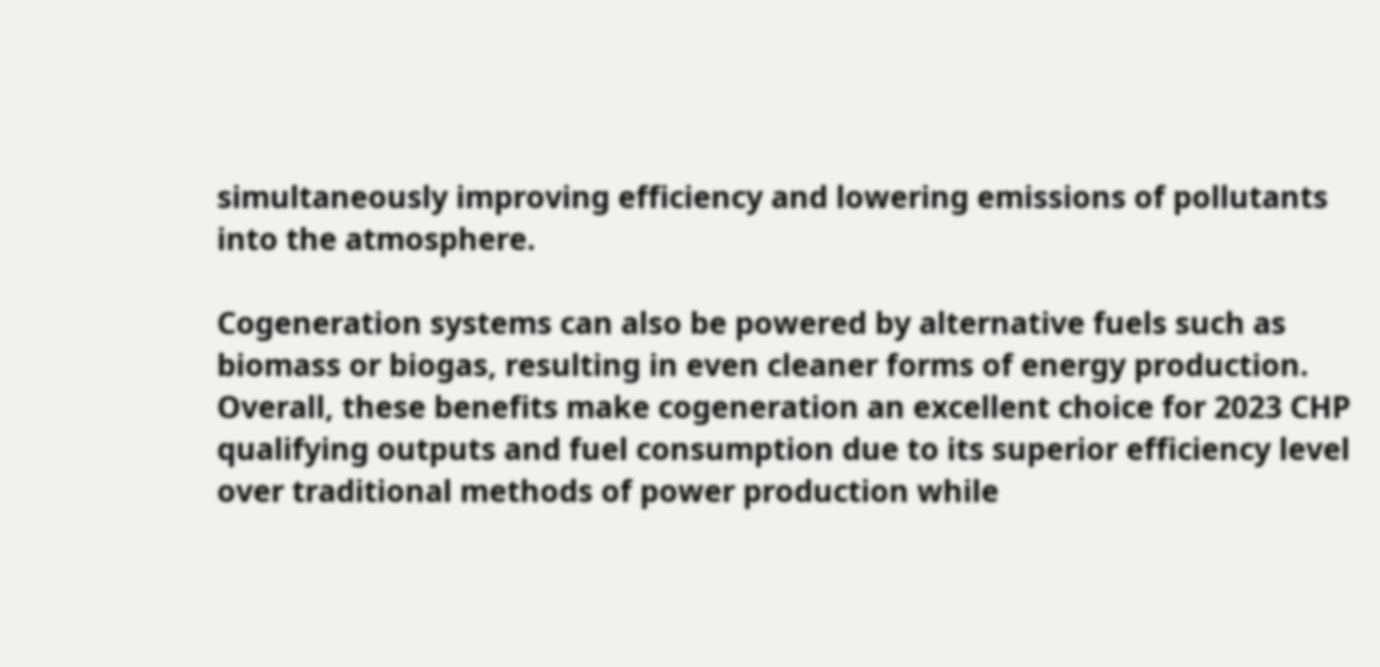simultaneously improving efficiency and lowering emissions of pollutants into the atmosphere.

Cogeneration systems can also be powered by alternative fuels such as biomass or biogas, resulting in even cleaner forms of energy production. Overall, these benefits make cogeneration an excellent choice for 2023 CHP qualifying outputs and fuel consumption due to its superior efficiency level over traditional methods of power production while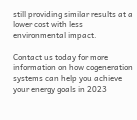still providing similar results at a lower cost with less environmental impact.

Contact us today for more information on how cogeneration systems can help you achieve your energy goals in 2023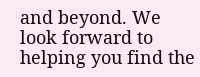and beyond. We look forward to helping you find the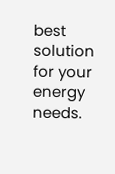best solution for your energy needs.